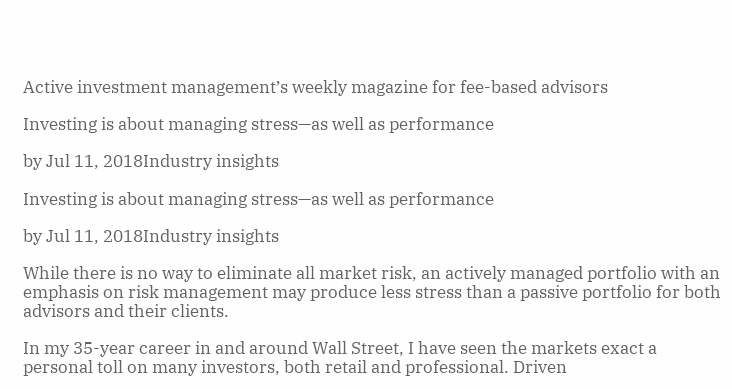Active investment management’s weekly magazine for fee-based advisors

Investing is about managing stress—as well as performance

by Jul 11, 2018Industry insights

Investing is about managing stress—as well as performance

by Jul 11, 2018Industry insights

While there is no way to eliminate all market risk, an actively managed portfolio with an emphasis on risk management may produce less stress than a passive portfolio for both advisors and their clients.

In my 35-year career in and around Wall Street, I have seen the markets exact a personal toll on many investors, both retail and professional. Driven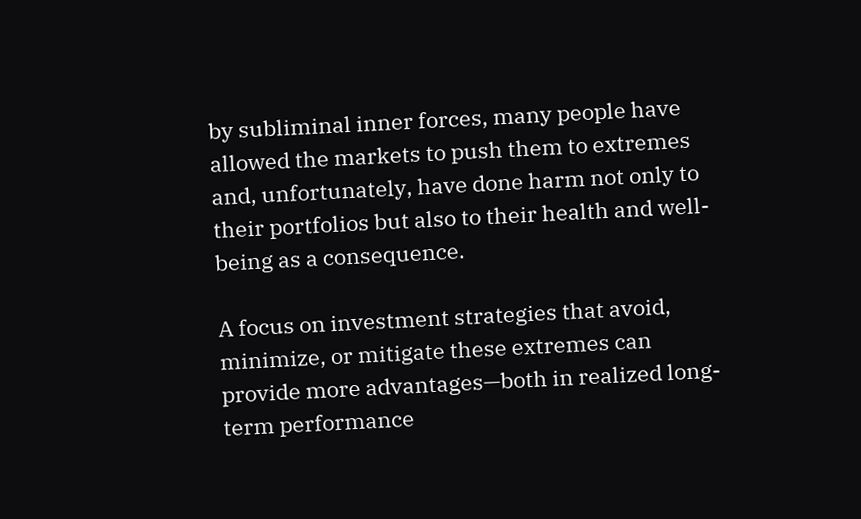by subliminal inner forces, many people have allowed the markets to push them to extremes and, unfortunately, have done harm not only to their portfolios but also to their health and well-being as a consequence.

A focus on investment strategies that avoid, minimize, or mitigate these extremes can provide more advantages—both in realized long-term performance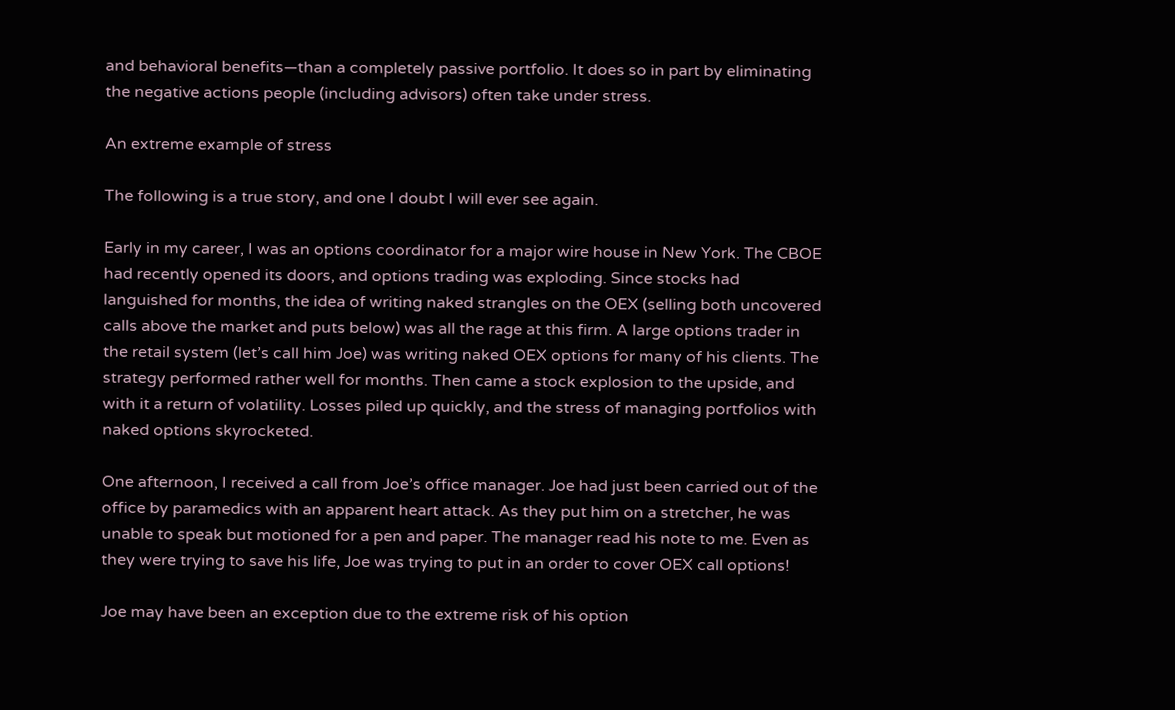and behavioral benefits—than a completely passive portfolio. It does so in part by eliminating the negative actions people (including advisors) often take under stress.

An extreme example of stress

The following is a true story, and one I doubt I will ever see again.

Early in my career, I was an options coordinator for a major wire house in New York. The CBOE had recently opened its doors, and options trading was exploding. Since stocks had languished for months, the idea of writing naked strangles on the OEX (selling both uncovered calls above the market and puts below) was all the rage at this firm. A large options trader in the retail system (let’s call him Joe) was writing naked OEX options for many of his clients. The strategy performed rather well for months. Then came a stock explosion to the upside, and with it a return of volatility. Losses piled up quickly, and the stress of managing portfolios with naked options skyrocketed.

One afternoon, I received a call from Joe’s office manager. Joe had just been carried out of the office by paramedics with an apparent heart attack. As they put him on a stretcher, he was unable to speak but motioned for a pen and paper. The manager read his note to me. Even as they were trying to save his life, Joe was trying to put in an order to cover OEX call options!

Joe may have been an exception due to the extreme risk of his option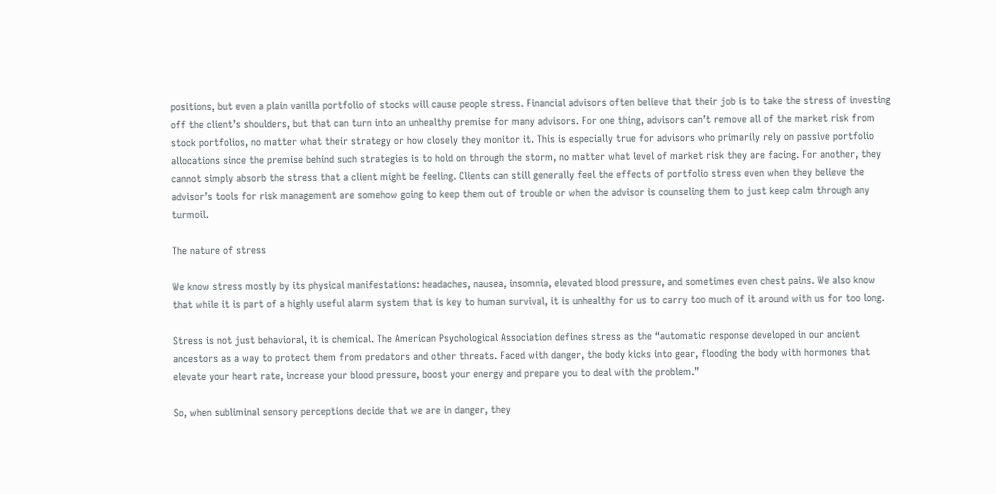positions, but even a plain vanilla portfolio of stocks will cause people stress. Financial advisors often believe that their job is to take the stress of investing off the client’s shoulders, but that can turn into an unhealthy premise for many advisors. For one thing, advisors can’t remove all of the market risk from stock portfolios, no matter what their strategy or how closely they monitor it. This is especially true for advisors who primarily rely on passive portfolio allocations since the premise behind such strategies is to hold on through the storm, no matter what level of market risk they are facing. For another, they cannot simply absorb the stress that a client might be feeling. Clients can still generally feel the effects of portfolio stress even when they believe the advisor’s tools for risk management are somehow going to keep them out of trouble or when the advisor is counseling them to just keep calm through any turmoil.

The nature of stress

We know stress mostly by its physical manifestations: headaches, nausea, insomnia, elevated blood pressure, and sometimes even chest pains. We also know that while it is part of a highly useful alarm system that is key to human survival, it is unhealthy for us to carry too much of it around with us for too long.

Stress is not just behavioral, it is chemical. The American Psychological Association defines stress as the “automatic response developed in our ancient ancestors as a way to protect them from predators and other threats. Faced with danger, the body kicks into gear, flooding the body with hormones that elevate your heart rate, increase your blood pressure, boost your energy and prepare you to deal with the problem.”

So, when subliminal sensory perceptions decide that we are in danger, they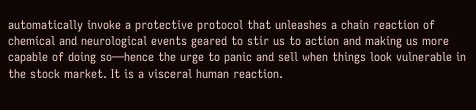automatically invoke a protective protocol that unleashes a chain reaction of chemical and neurological events geared to stir us to action and making us more capable of doing so—hence the urge to panic and sell when things look vulnerable in the stock market. It is a visceral human reaction.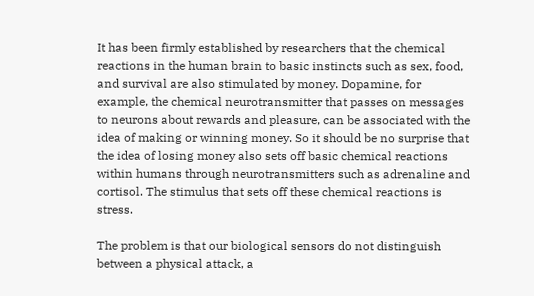It has been firmly established by researchers that the chemical reactions in the human brain to basic instincts such as sex, food, and survival are also stimulated by money. Dopamine, for example, the chemical neurotransmitter that passes on messages to neurons about rewards and pleasure, can be associated with the idea of making or winning money. So it should be no surprise that the idea of losing money also sets off basic chemical reactions within humans through neurotransmitters such as adrenaline and cortisol. The stimulus that sets off these chemical reactions is stress.

The problem is that our biological sensors do not distinguish between a physical attack, a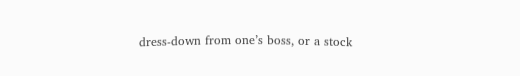dress-down from one’s boss, or a stock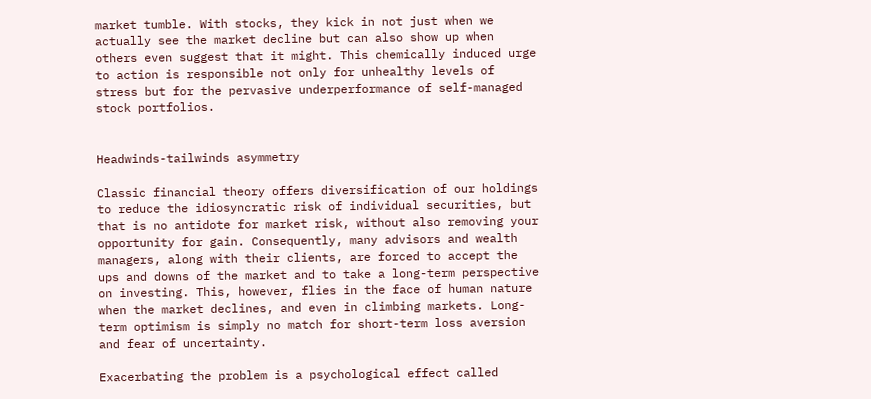market tumble. With stocks, they kick in not just when we actually see the market decline but can also show up when others even suggest that it might. This chemically induced urge to action is responsible not only for unhealthy levels of stress but for the pervasive underperformance of self-managed stock portfolios.


Headwinds-tailwinds asymmetry

Classic financial theory offers diversification of our holdings to reduce the idiosyncratic risk of individual securities, but that is no antidote for market risk, without also removing your opportunity for gain. Consequently, many advisors and wealth managers, along with their clients, are forced to accept the ups and downs of the market and to take a long-term perspective on investing. This, however, flies in the face of human nature when the market declines, and even in climbing markets. Long-term optimism is simply no match for short-term loss aversion and fear of uncertainty.

Exacerbating the problem is a psychological effect called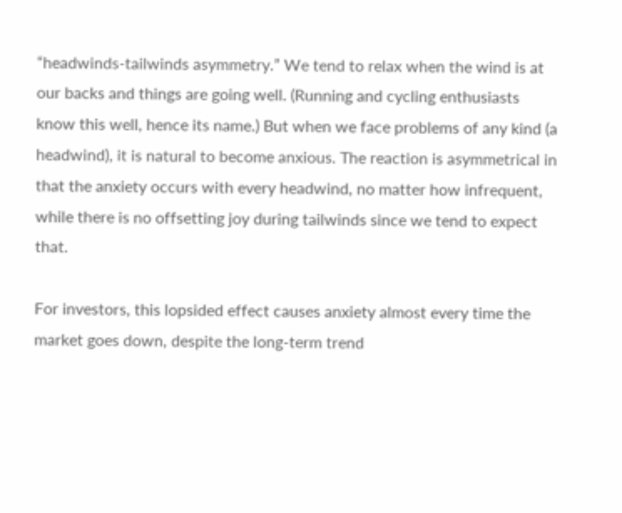“headwinds-tailwinds asymmetry.” We tend to relax when the wind is at our backs and things are going well. (Running and cycling enthusiasts know this well, hence its name.) But when we face problems of any kind (a headwind), it is natural to become anxious. The reaction is asymmetrical in that the anxiety occurs with every headwind, no matter how infrequent, while there is no offsetting joy during tailwinds since we tend to expect that.

For investors, this lopsided effect causes anxiety almost every time the market goes down, despite the long-term trend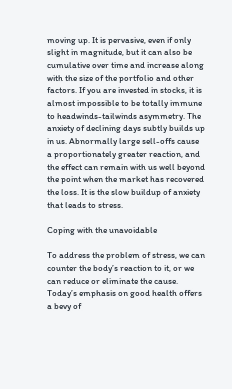moving up. It is pervasive, even if only slight in magnitude, but it can also be cumulative over time and increase along with the size of the portfolio and other factors. If you are invested in stocks, it is almost impossible to be totally immune to headwinds-tailwinds asymmetry. The anxiety of declining days subtly builds up in us. Abnormally large sell-offs cause a proportionately greater reaction, and the effect can remain with us well beyond the point when the market has recovered the loss. It is the slow buildup of anxiety that leads to stress.

Coping with the unavoidable

To address the problem of stress, we can counter the body’s reaction to it, or we can reduce or eliminate the cause. Today’s emphasis on good health offers a bevy of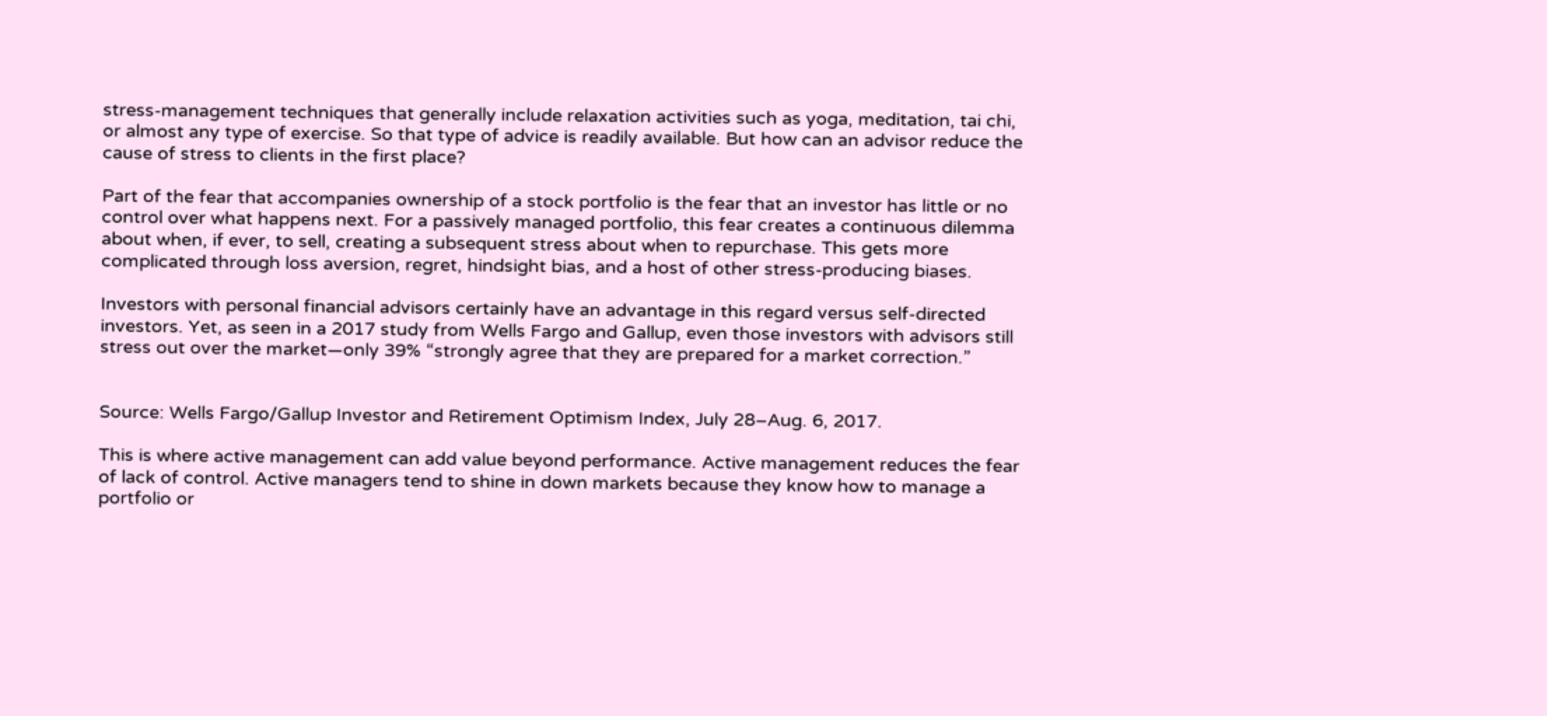stress-management techniques that generally include relaxation activities such as yoga, meditation, tai chi, or almost any type of exercise. So that type of advice is readily available. But how can an advisor reduce the cause of stress to clients in the first place?

Part of the fear that accompanies ownership of a stock portfolio is the fear that an investor has little or no control over what happens next. For a passively managed portfolio, this fear creates a continuous dilemma about when, if ever, to sell, creating a subsequent stress about when to repurchase. This gets more complicated through loss aversion, regret, hindsight bias, and a host of other stress-producing biases.

Investors with personal financial advisors certainly have an advantage in this regard versus self-directed investors. Yet, as seen in a 2017 study from Wells Fargo and Gallup, even those investors with advisors still stress out over the market—only 39% “strongly agree that they are prepared for a market correction.”


Source: Wells Fargo/Gallup Investor and Retirement Optimism Index, July 28–Aug. 6, 2017.

This is where active management can add value beyond performance. Active management reduces the fear of lack of control. Active managers tend to shine in down markets because they know how to manage a portfolio or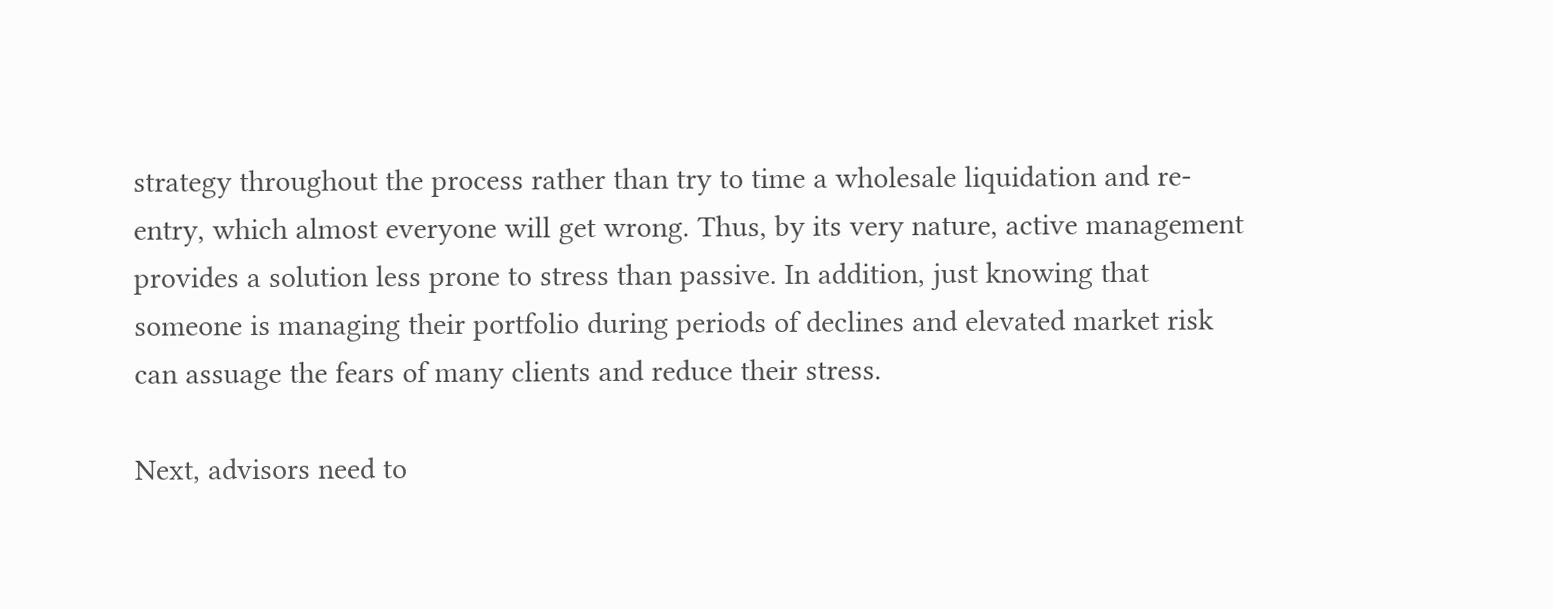strategy throughout the process rather than try to time a wholesale liquidation and re-entry, which almost everyone will get wrong. Thus, by its very nature, active management provides a solution less prone to stress than passive. In addition, just knowing that someone is managing their portfolio during periods of declines and elevated market risk can assuage the fears of many clients and reduce their stress.

Next, advisors need to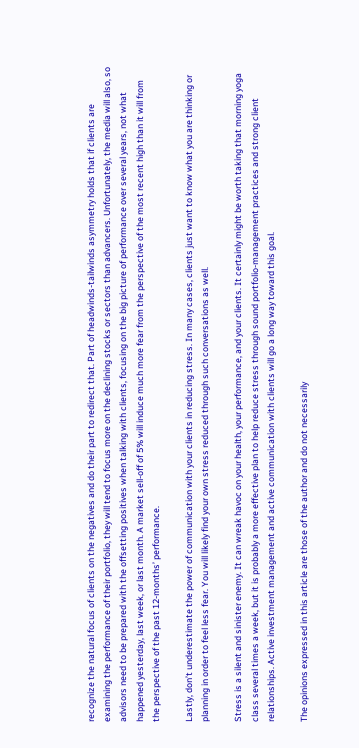recognize the natural focus of clients on the negatives and do their part to redirect that. Part of headwinds-tailwinds asymmetry holds that if clients are examining the performance of their portfolio, they will tend to focus more on the declining stocks or sectors than advancers. Unfortunately, the media will also, so advisors need to be prepared with the offsetting positives when talking with clients, focusing on the big picture of performance over several years, not what happened yesterday, last week, or last month. A market sell-off of 5% will induce much more fear from the perspective of the most recent high than it will from the perspective of the past 12-months’ performance.

Lastly, don’t underestimate the power of communication with your clients in reducing stress. In many cases, clients just want to know what you are thinking or planning in order to feel less fear. You will likely find your own stress reduced through such conversations as well.

Stress is a silent and sinister enemy. It can wreak havoc on your health, your performance, and your clients. It certainly might be worth taking that morning yoga class several times a week, but it is probably a more effective plan to help reduce stress through sound portfolio-management practices and strong client relationships. Active investment management and active communication with clients will go a long way toward this goal.

The opinions expressed in this article are those of the author and do not necessarily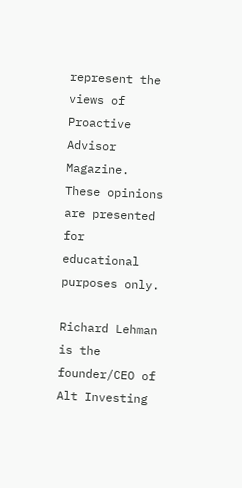represent the views of Proactive Advisor Magazine. These opinions are presented for educational purposes only.

Richard Lehman is the founder/CEO of Alt Investing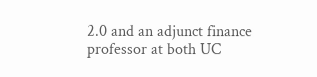2.0 and an adjunct finance professor at both UC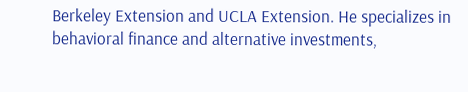Berkeley Extension and UCLA Extension. He specializes in behavioral finance and alternative investments,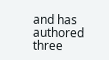and has authored three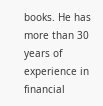books. He has more than 30 years of experience in financial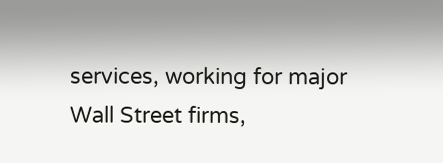services, working for major Wall Street firms,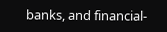banks, and financial-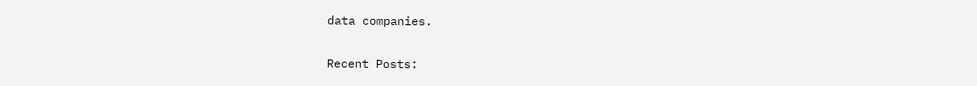data companies.

Recent Posts: